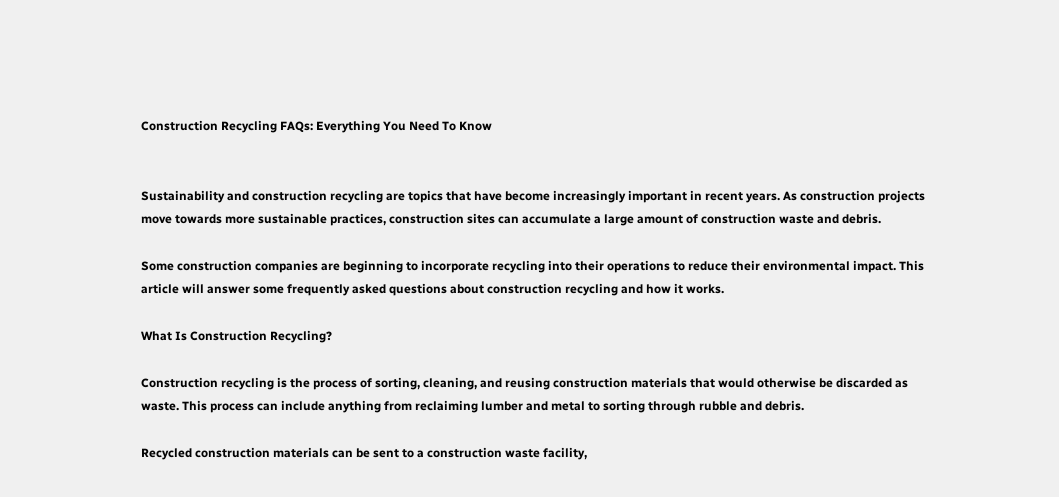Construction Recycling FAQs: Everything You Need To Know


Sustainability and construction recycling are topics that have become increasingly important in recent years. As construction projects move towards more sustainable practices, construction sites can accumulate a large amount of construction waste and debris.

Some construction companies are beginning to incorporate recycling into their operations to reduce their environmental impact. This article will answer some frequently asked questions about construction recycling and how it works.

What Is Construction Recycling?

Construction recycling is the process of sorting, cleaning, and reusing construction materials that would otherwise be discarded as waste. This process can include anything from reclaiming lumber and metal to sorting through rubble and debris.

Recycled construction materials can be sent to a construction waste facility,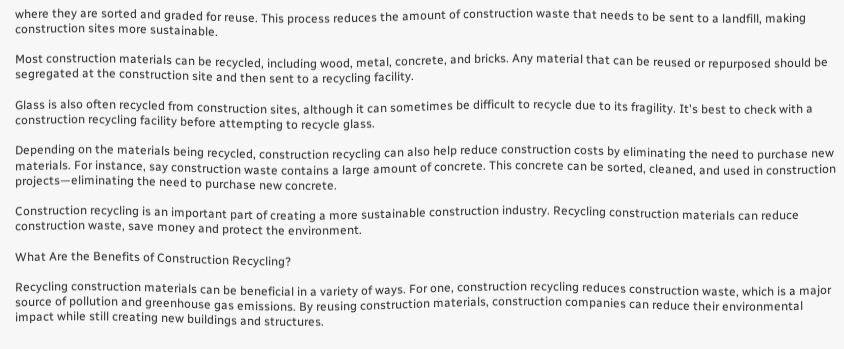where they are sorted and graded for reuse. This process reduces the amount of construction waste that needs to be sent to a landfill, making construction sites more sustainable.

Most construction materials can be recycled, including wood, metal, concrete, and bricks. Any material that can be reused or repurposed should be segregated at the construction site and then sent to a recycling facility.

Glass is also often recycled from construction sites, although it can sometimes be difficult to recycle due to its fragility. It's best to check with a construction recycling facility before attempting to recycle glass.

Depending on the materials being recycled, construction recycling can also help reduce construction costs by eliminating the need to purchase new materials. For instance, say construction waste contains a large amount of concrete. This concrete can be sorted, cleaned, and used in construction projects—eliminating the need to purchase new concrete.

Construction recycling is an important part of creating a more sustainable construction industry. Recycling construction materials can reduce construction waste, save money and protect the environment.

What Are the Benefits of Construction Recycling?

Recycling construction materials can be beneficial in a variety of ways. For one, construction recycling reduces construction waste, which is a major source of pollution and greenhouse gas emissions. By reusing construction materials, construction companies can reduce their environmental impact while still creating new buildings and structures.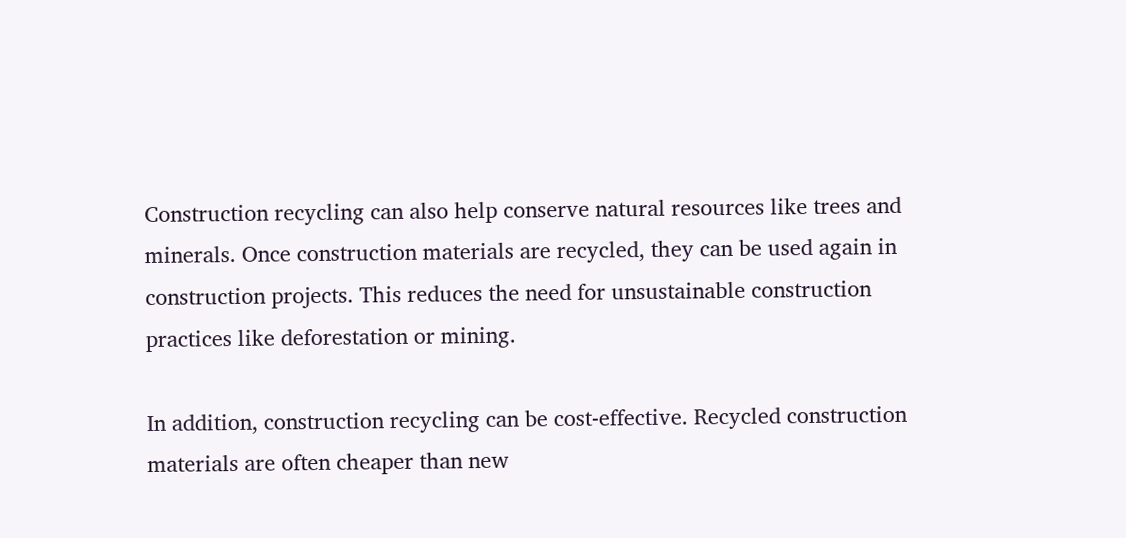Construction recycling can also help conserve natural resources like trees and minerals. Once construction materials are recycled, they can be used again in construction projects. This reduces the need for unsustainable construction practices like deforestation or mining.

In addition, construction recycling can be cost-effective. Recycled construction materials are often cheaper than new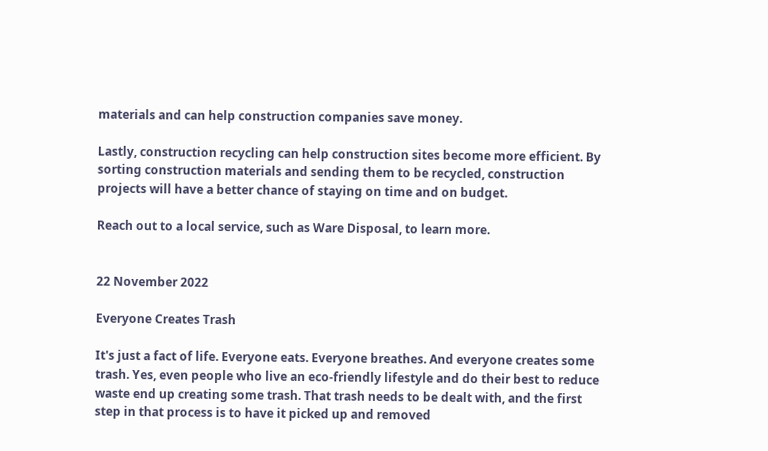materials and can help construction companies save money.

Lastly, construction recycling can help construction sites become more efficient. By sorting construction materials and sending them to be recycled, construction projects will have a better chance of staying on time and on budget.

Reach out to a local service, such as Ware Disposal, to learn more.


22 November 2022

Everyone Creates Trash

It's just a fact of life. Everyone eats. Everyone breathes. And everyone creates some trash. Yes, even people who live an eco-friendly lifestyle and do their best to reduce waste end up creating some trash. That trash needs to be dealt with, and the first step in that process is to have it picked up and removed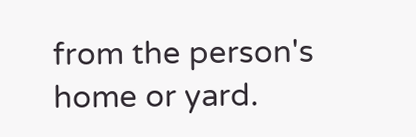from the person's home or yard.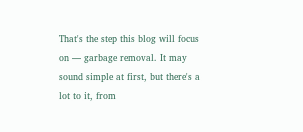That's the step this blog will focus on — garbage removal. It may sound simple at first, but there's a lot to it, from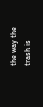the way the trash is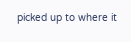picked up to where it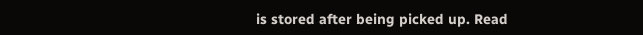is stored after being picked up. Read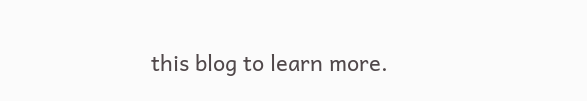this blog to learn more.